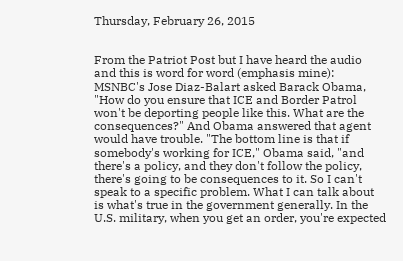Thursday, February 26, 2015


From the Patriot Post but I have heard the audio and this is word for word (emphasis mine):
MSNBC's Jose Diaz-Balart asked Barack Obama, "How do you ensure that ICE and Border Patrol won't be deporting people like this. What are the consequences?" And Obama answered that agent would have trouble. "The bottom line is that if somebody's working for ICE," Obama said, "and there's a policy, and they don't follow the policy, there's going to be consequences to it. So I can't speak to a specific problem. What I can talk about is what's true in the government generally. In the U.S. military, when you get an order, you're expected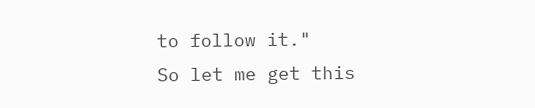to follow it."
So let me get this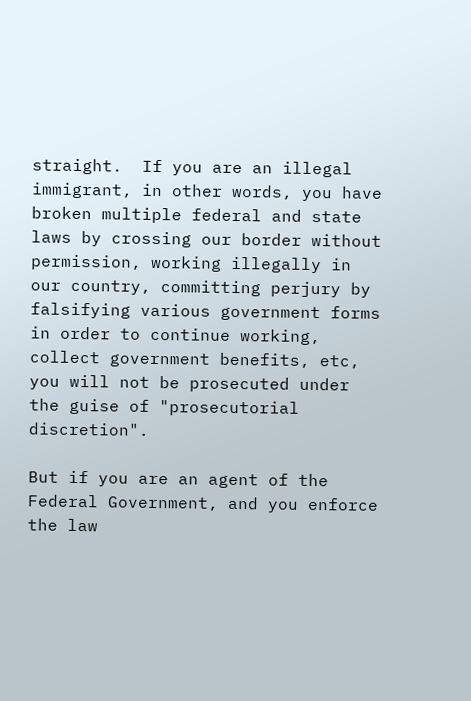straight.  If you are an illegal immigrant, in other words, you have broken multiple federal and state laws by crossing our border without permission, working illegally in our country, committing perjury by falsifying various government forms in order to continue working, collect government benefits, etc, you will not be prosecuted under the guise of "prosecutorial discretion".

But if you are an agent of the Federal Government, and you enforce the law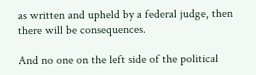as written and upheld by a federal judge, then there will be consequences.

And no one on the left side of the political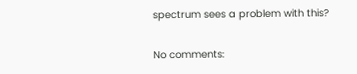spectrum sees a problem with this?

No comments: